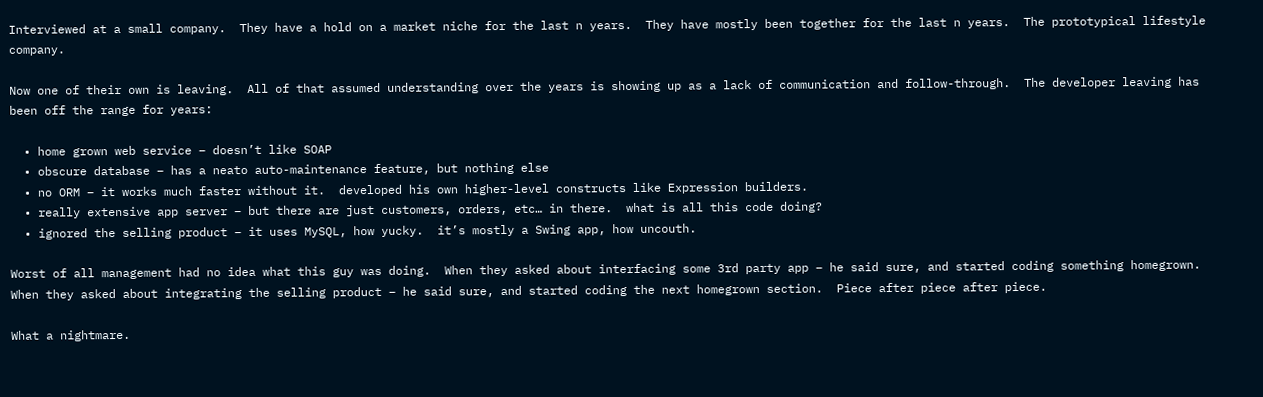Interviewed at a small company.  They have a hold on a market niche for the last n years.  They have mostly been together for the last n years.  The prototypical lifestyle company.

Now one of their own is leaving.  All of that assumed understanding over the years is showing up as a lack of communication and follow-through.  The developer leaving has been off the range for years:

  • home grown web service – doesn’t like SOAP
  • obscure database – has a neato auto-maintenance feature, but nothing else
  • no ORM – it works much faster without it.  developed his own higher-level constructs like Expression builders.
  • really extensive app server – but there are just customers, orders, etc… in there.  what is all this code doing?
  • ignored the selling product – it uses MySQL, how yucky.  it’s mostly a Swing app, how uncouth.

Worst of all management had no idea what this guy was doing.  When they asked about interfacing some 3rd party app – he said sure, and started coding something homegrown.  When they asked about integrating the selling product – he said sure, and started coding the next homegrown section.  Piece after piece after piece.

What a nightmare.